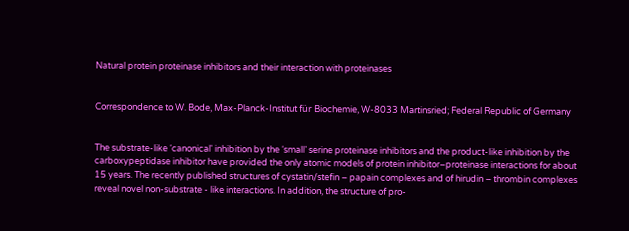Natural protein proteinase inhibitors and their interaction with proteinases


Correspondence to W. Bode, Max-Planck-Institut für Biochemie, W-8033 Martinsried; Federal Republic of Germany


The substrate-like ‘canonical' inhibition by the ‘small’ serine proteinase inhibitors and the product-like inhibition by the carboxypeptidase inhibitor have provided the only atomic models of protein inhibitor–proteinase interactions for about 15 years. The recently published structures of cystatin/stefin – papain complexes and of hirudin – thrombin complexes reveal novel non-substrate - like interactions. In addition, the structure of pro-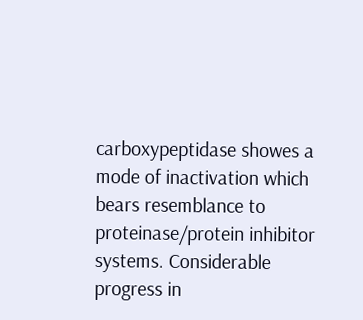carboxypeptidase showes a mode of inactivation which bears resemblance to proteinase/protein inhibitor systems. Considerable progress in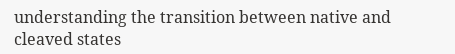understanding the transition between native and cleaved states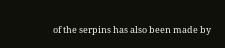of the serpins has also been made by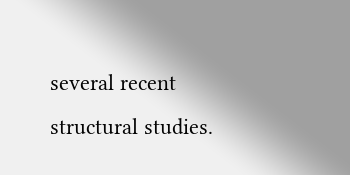several recent structural studies.